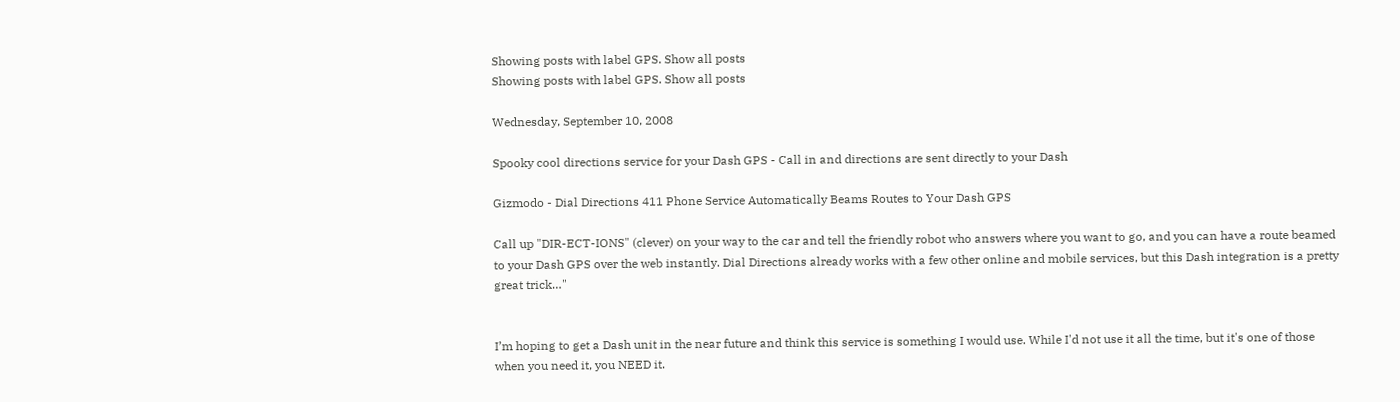Showing posts with label GPS. Show all posts
Showing posts with label GPS. Show all posts

Wednesday, September 10, 2008

Spooky cool directions service for your Dash GPS - Call in and directions are sent directly to your Dash

Gizmodo - Dial Directions 411 Phone Service Automatically Beams Routes to Your Dash GPS

Call up "DIR-ECT-IONS" (clever) on your way to the car and tell the friendly robot who answers where you want to go, and you can have a route beamed to your Dash GPS over the web instantly. Dial Directions already works with a few other online and mobile services, but this Dash integration is a pretty great trick…"


I’m hoping to get a Dash unit in the near future and think this service is something I would use. While I'd not use it all the time, but it's one of those when you need it, you NEED it.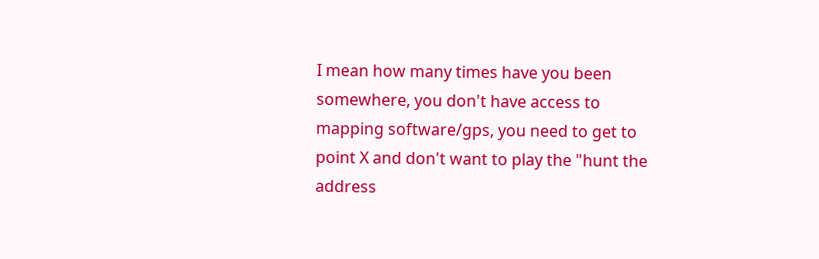I mean how many times have you been somewhere, you don't have access to mapping software/gps, you need to get to point X and don't want to play the "hunt the address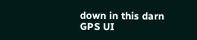down in this darn GPS UI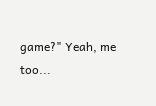game?" Yeah, me too...